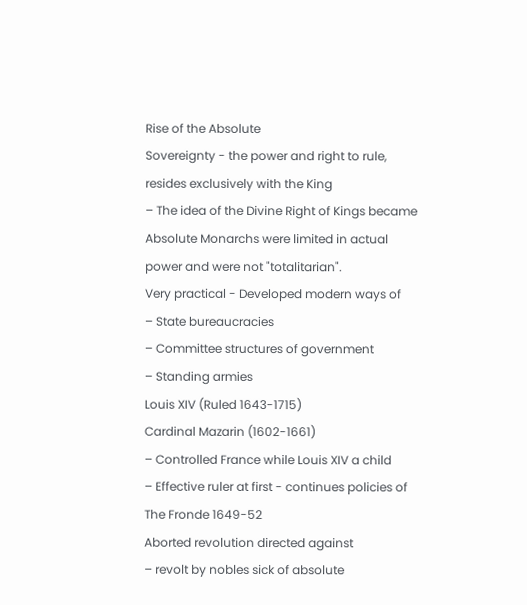Rise of the Absolute
Sovereignty - the power and right to rule,
resides exclusively with the King
– The idea of the Divine Right of Kings became
Absolute Monarchs were limited in actual
power and were not "totalitarian".
Very practical - Developed modern ways of
– State bureaucracies
– Committee structures of government
– Standing armies
Louis XIV (Ruled 1643-1715)
Cardinal Mazarin (1602-1661)
– Controlled France while Louis XIV a child
– Effective ruler at first - continues policies of
The Fronde 1649-52
Aborted revolution directed against
– revolt by nobles sick of absolute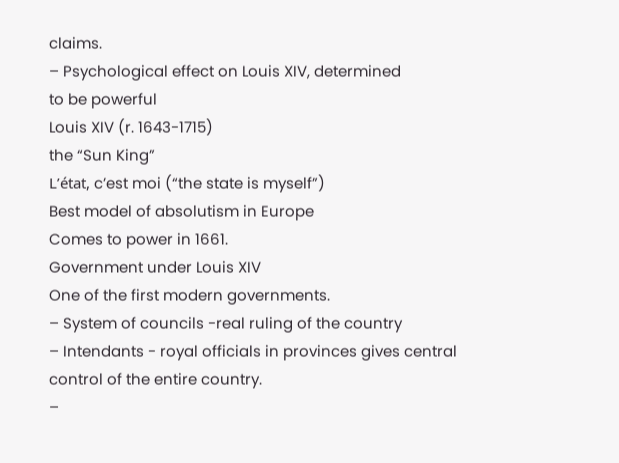claims.
– Psychological effect on Louis XIV, determined
to be powerful
Louis XIV (r. 1643-1715)
the “Sun King”
L’état, c’est moi (“the state is myself”)
Best model of absolutism in Europe
Comes to power in 1661.
Government under Louis XIV
One of the first modern governments.
– System of councils -real ruling of the country
– Intendants - royal officials in provinces gives central
control of the entire country.
–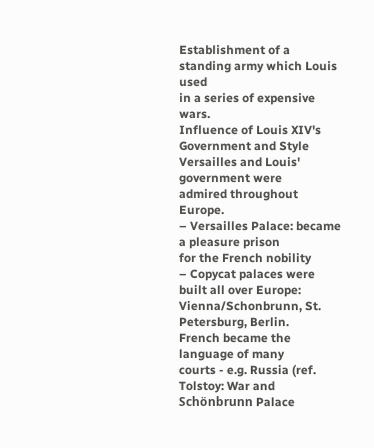Establishment of a standing army which Louis used
in a series of expensive wars.
Influence of Louis XIV's
Government and Style
Versailles and Louis' government were
admired throughout Europe.
– Versailles Palace: became a pleasure prison
for the French nobility
– Copycat palaces were built all over Europe:
Vienna/Schonbrunn, St. Petersburg, Berlin.
French became the language of many
courts - e.g. Russia (ref. Tolstoy: War and
Schönbrunn Palace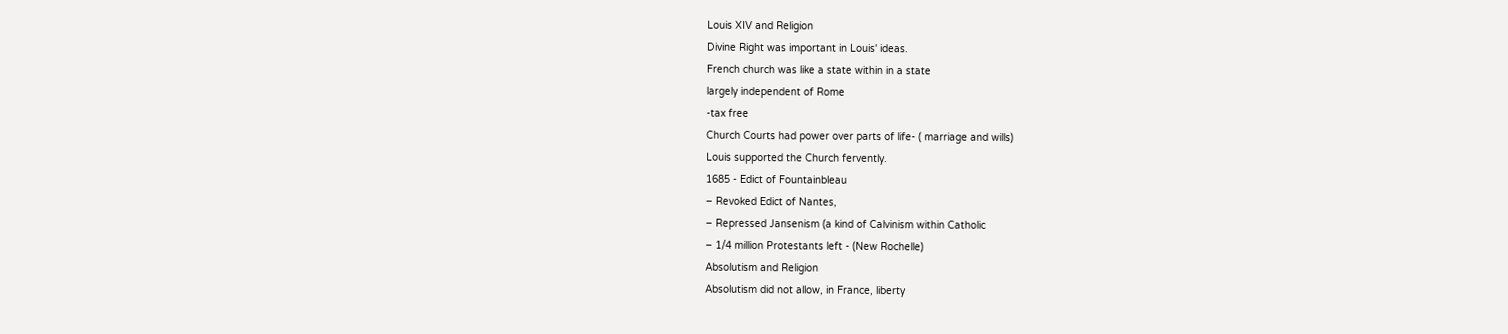Louis XIV and Religion
Divine Right was important in Louis' ideas.
French church was like a state within in a state
largely independent of Rome
-tax free
Church Courts had power over parts of life- ( marriage and wills)
Louis supported the Church fervently.
1685 - Edict of Fountainbleau
– Revoked Edict of Nantes,
– Repressed Jansenism (a kind of Calvinism within Catholic
– 1/4 million Protestants left - (New Rochelle)
Absolutism and Religion
Absolutism did not allow, in France, liberty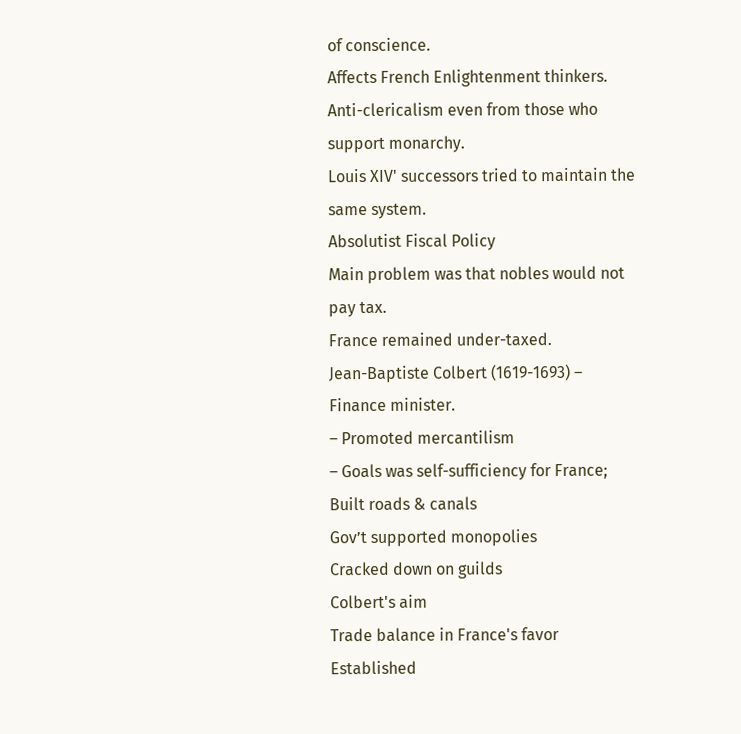of conscience.
Affects French Enlightenment thinkers.
Anti-clericalism even from those who
support monarchy.
Louis XIV' successors tried to maintain the
same system.
Absolutist Fiscal Policy
Main problem was that nobles would not pay tax.
France remained under-taxed.
Jean-Baptiste Colbert (1619-1693) – Finance minister.
– Promoted mercantilism
– Goals was self-sufficiency for France;
Built roads & canals
Gov’t supported monopolies
Cracked down on guilds
Colbert's aim
Trade balance in France's favor
Established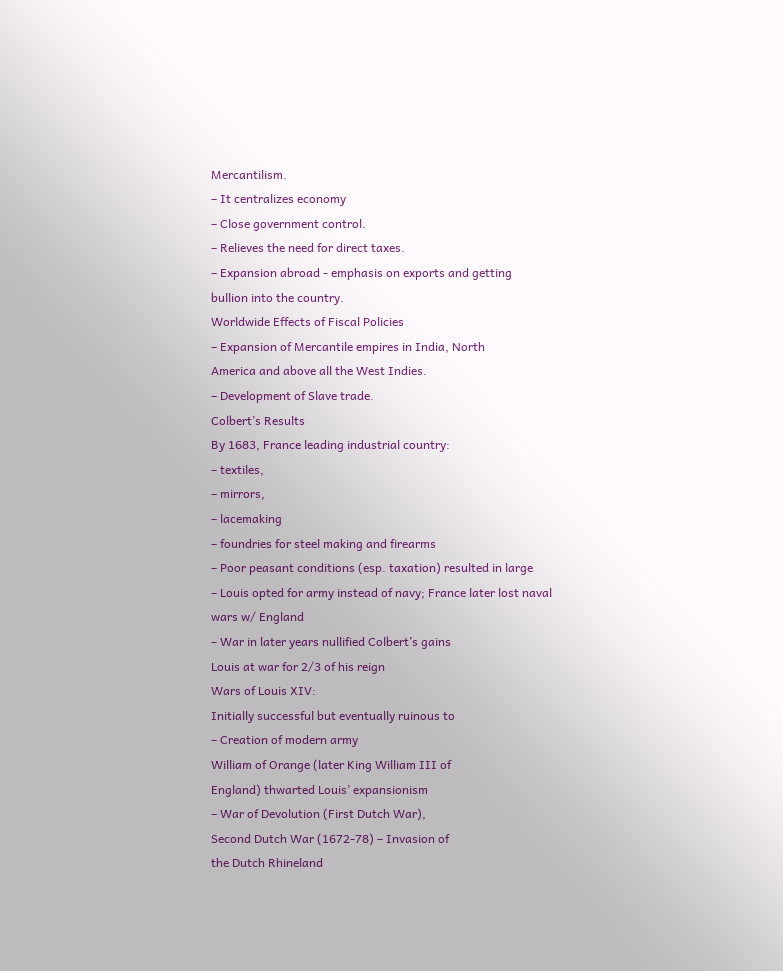Mercantilism.
– It centralizes economy
– Close government control.
– Relieves the need for direct taxes.
– Expansion abroad - emphasis on exports and getting
bullion into the country.
Worldwide Effects of Fiscal Policies
– Expansion of Mercantile empires in India, North
America and above all the West Indies.
– Development of Slave trade.
Colbert’s Results
By 1683, France leading industrial country:
– textiles,
– mirrors,
– lacemaking
– foundries for steel making and firearms
– Poor peasant conditions (esp. taxation) resulted in large
– Louis opted for army instead of navy; France later lost naval
wars w/ England
– War in later years nullified Colbert’s gains
Louis at war for 2/3 of his reign
Wars of Louis XIV:
Initially successful but eventually ruinous to
– Creation of modern army
William of Orange (later King William III of
England) thwarted Louis’ expansionism
– War of Devolution (First Dutch War),
Second Dutch War (1672-78) – Invasion of
the Dutch Rhineland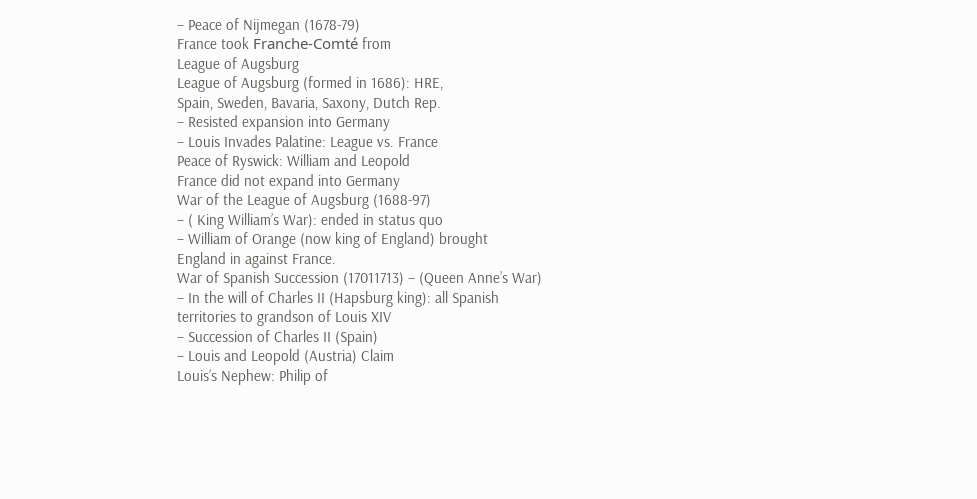– Peace of Nijmegan (1678-79)
France took Franche-Comté from
League of Augsburg
League of Augsburg (formed in 1686): HRE,
Spain, Sweden, Bavaria, Saxony, Dutch Rep.
– Resisted expansion into Germany
– Louis Invades Palatine: League vs. France
Peace of Ryswick: William and Leopold
France did not expand into Germany
War of the League of Augsburg (1688-97)
– ( King William’s War): ended in status quo
– William of Orange (now king of England) brought
England in against France.
War of Spanish Succession (17011713) – (Queen Anne’s War)
– In the will of Charles II (Hapsburg king): all Spanish
territories to grandson of Louis XIV
– Succession of Charles II (Spain)
– Louis and Leopold (Austria) Claim
Louis’s Nephew: Philip of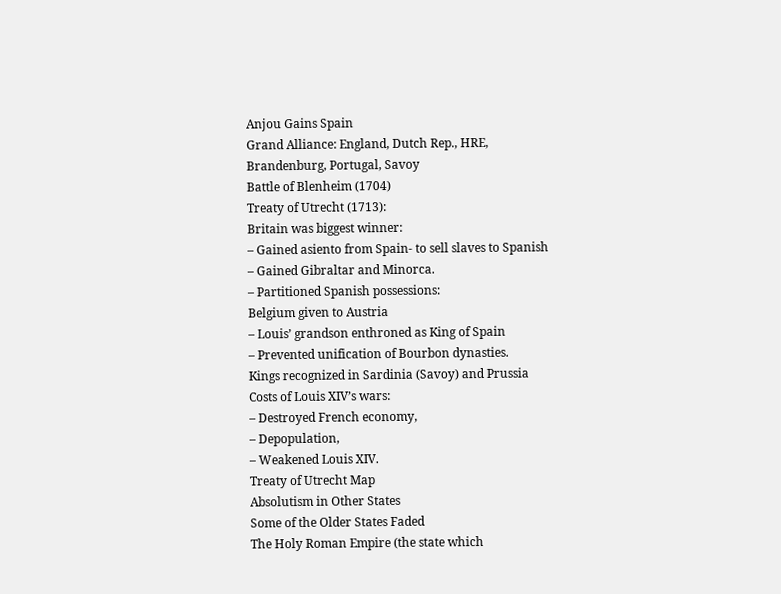Anjou Gains Spain
Grand Alliance: England, Dutch Rep., HRE,
Brandenburg, Portugal, Savoy
Battle of Blenheim (1704)
Treaty of Utrecht (1713):
Britain was biggest winner:
– Gained asiento from Spain- to sell slaves to Spanish
– Gained Gibraltar and Minorca.
– Partitioned Spanish possessions:
Belgium given to Austria
– Louis’ grandson enthroned as King of Spain
– Prevented unification of Bourbon dynasties.
Kings recognized in Sardinia (Savoy) and Prussia
Costs of Louis XIV’s wars:
– Destroyed French economy,
– Depopulation,
– Weakened Louis XIV.
Treaty of Utrecht Map
Absolutism in Other States
Some of the Older States Faded
The Holy Roman Empire (the state which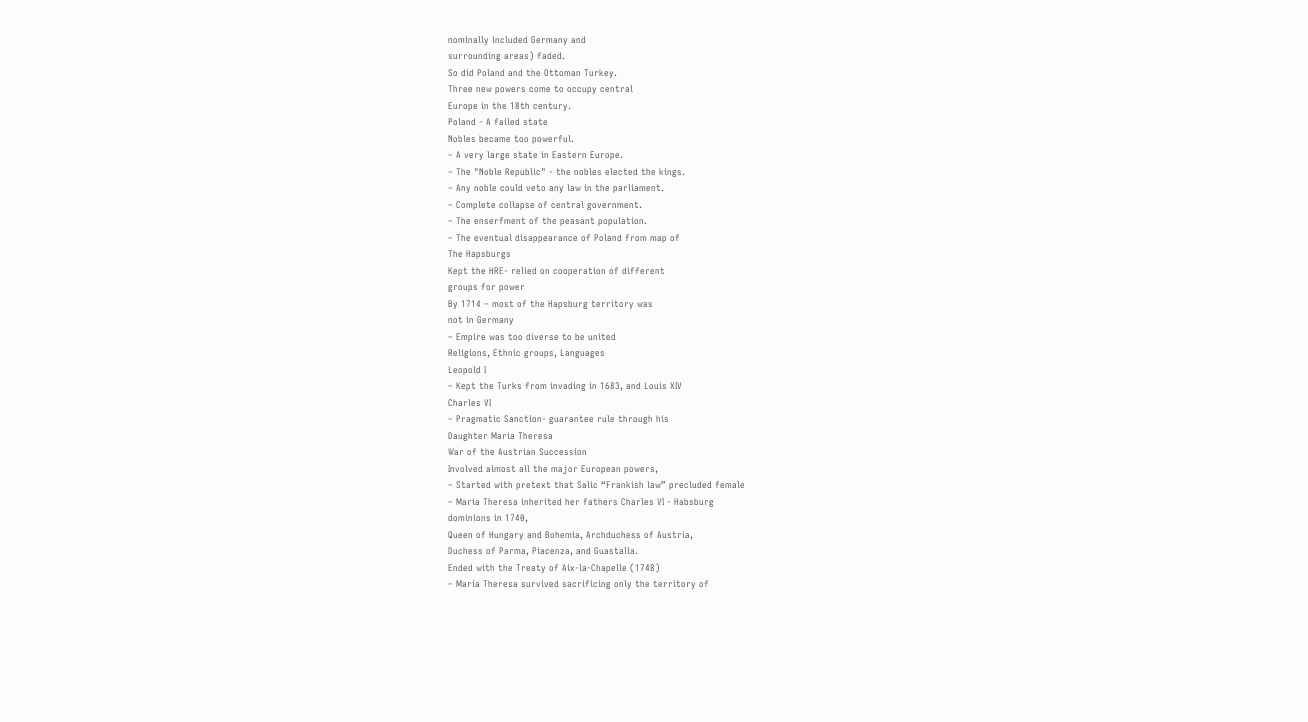nominally included Germany and
surrounding areas) faded.
So did Poland and the Ottoman Turkey.
Three new powers come to occupy central
Europe in the 18th century.
Poland - A failed state
Nobles became too powerful.
– A very large state in Eastern Europe.
– The "Noble Republic" - the nobles elected the kings.
– Any noble could veto any law in the parliament.
– Complete collapse of central government.
– The enserfment of the peasant population.
– The eventual disappearance of Poland from map of
The Hapsburgs
Kept the HRE- relied on cooperation of different
groups for power
By 1714 – most of the Hapsburg territory was
not in Germany
– Empire was too diverse to be united
Religions, Ethnic groups, Languages
Leopold I
– Kept the Turks from invading in 1683, and Louis XIV
Charles VI
– Pragmatic Sanction- guarantee rule through his
Daughter Maria Theresa
War of the Austrian Succession
Involved almost all the major European powers,
– Started with pretext that Salic “Frankish law” precluded female
– Maria Theresa inherited her fathers Charles VI - Habsburg
dominions in 1740,
Queen of Hungary and Bohemia, Archduchess of Austria,
Duchess of Parma, Piacenza, and Guastalla.
Ended with the Treaty of Aix-la-Chapelle (1748)
– Maria Theresa survived sacrificing only the territory of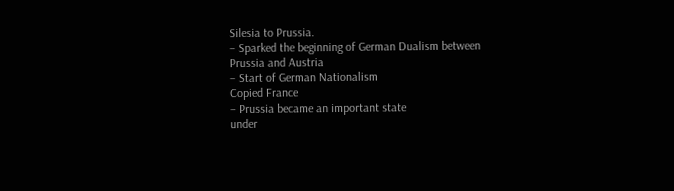Silesia to Prussia.
– Sparked the beginning of German Dualism between
Prussia and Austria
– Start of German Nationalism
Copied France
– Prussia became an important state
under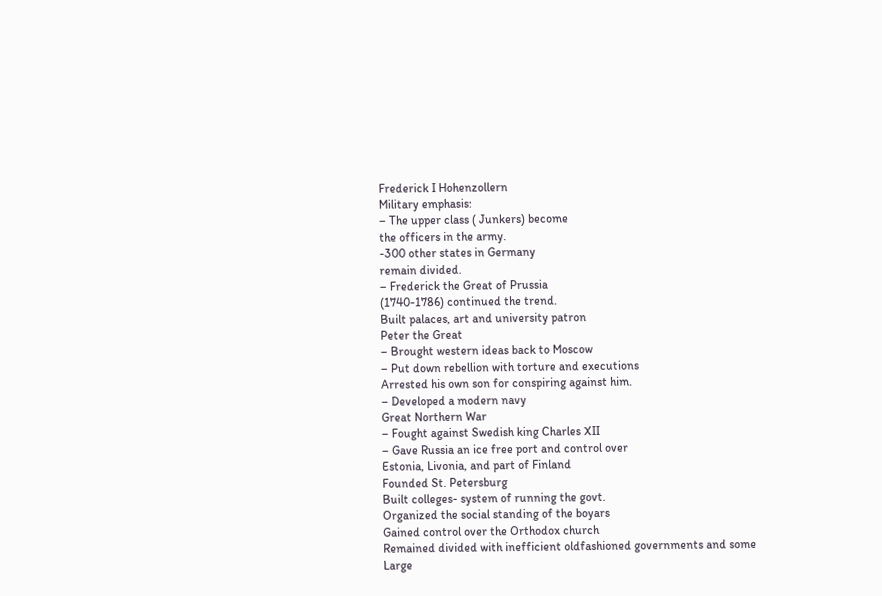Frederick I Hohenzollern
Military emphasis:
– The upper class ( Junkers) become
the officers in the army.
-300 other states in Germany
remain divided.
– Frederick the Great of Prussia
(1740-1786) continued the trend.
Built palaces, art and university patron
Peter the Great
– Brought western ideas back to Moscow
– Put down rebellion with torture and executions
Arrested his own son for conspiring against him.
– Developed a modern navy
Great Northern War
– Fought against Swedish king Charles XII
– Gave Russia an ice free port and control over
Estonia, Livonia, and part of Finland
Founded St. Petersburg
Built colleges- system of running the govt.
Organized the social standing of the boyars
Gained control over the Orthodox church
Remained divided with inefficient oldfashioned governments and some
Large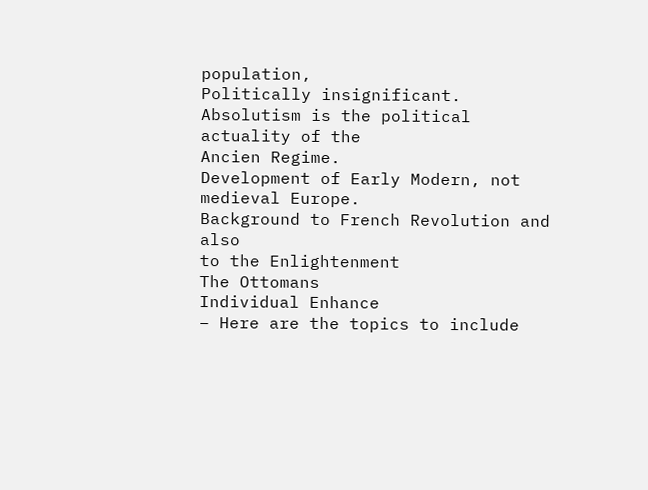population,
Politically insignificant.
Absolutism is the political actuality of the
Ancien Regime.
Development of Early Modern, not
medieval Europe.
Background to French Revolution and also
to the Enlightenment
The Ottomans
Individual Enhance
– Here are the topics to include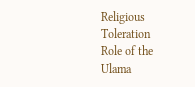Religious Toleration
Role of the Ulama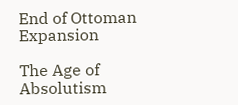End of Ottoman Expansion

The Age of Absolutism